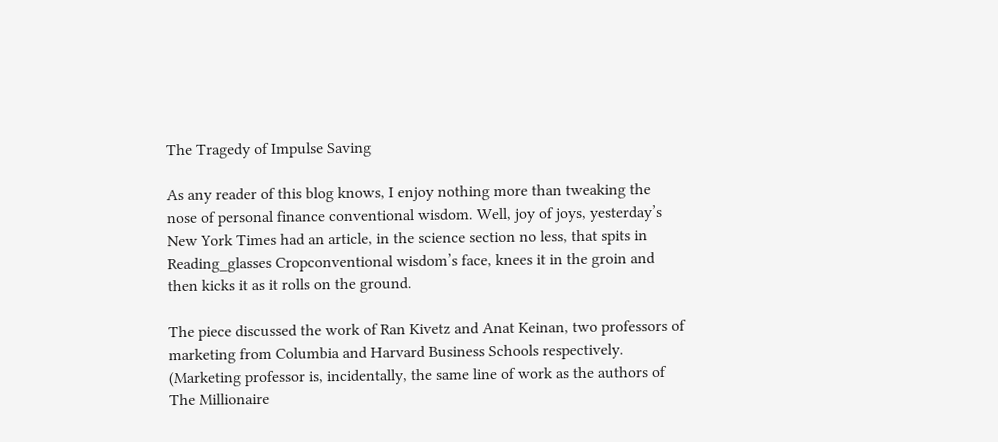The Tragedy of Impulse Saving

As any reader of this blog knows, I enjoy nothing more than tweaking the nose of personal finance conventional wisdom. Well, joy of joys, yesterday’s New York Times had an article, in the science section no less, that spits in Reading_glasses Cropconventional wisdom’s face, knees it in the groin and then kicks it as it rolls on the ground.

The piece discussed the work of Ran Kivetz and Anat Keinan, two professors of marketing from Columbia and Harvard Business Schools respectively. (Marketing professor is, incidentally, the same line of work as the authors of The Millionaire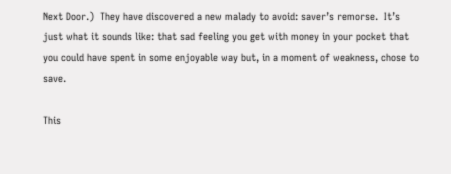Next Door.)  They have discovered a new malady to avoid: saver’s remorse.  It’s just what it sounds like: that sad feeling you get with money in your pocket that you could have spent in some enjoyable way but, in a moment of weakness, chose to save.

This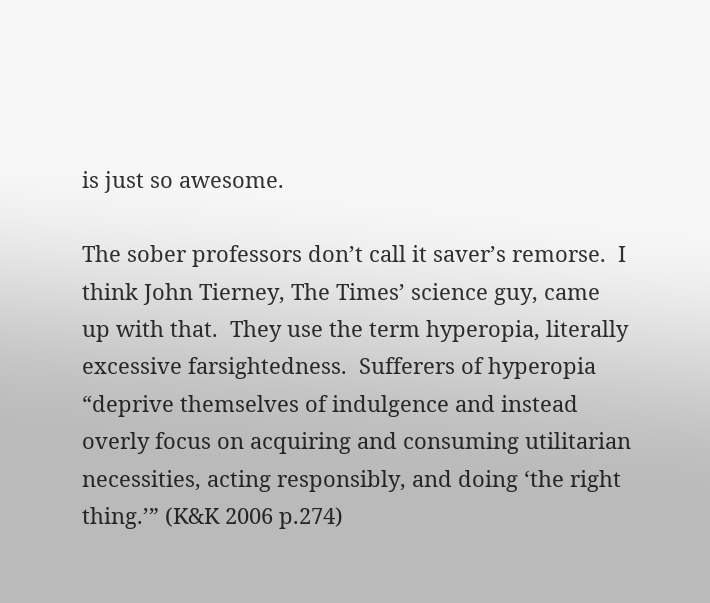is just so awesome.

The sober professors don’t call it saver’s remorse.  I think John Tierney, The Times’ science guy, came up with that.  They use the term hyperopia, literally excessive farsightedness.  Sufferers of hyperopia “deprive themselves of indulgence and instead overly focus on acquiring and consuming utilitarian necessities, acting responsibly, and doing ‘the right thing.’” (K&K 2006 p.274)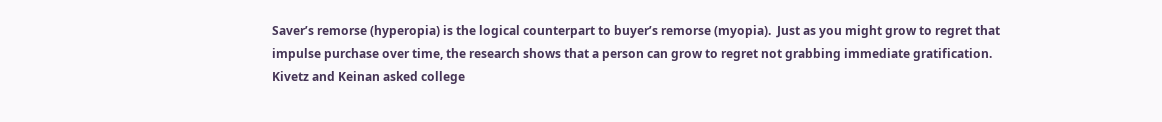Saver’s remorse (hyperopia) is the logical counterpart to buyer’s remorse (myopia).  Just as you might grow to regret that impulse purchase over time, the research shows that a person can grow to regret not grabbing immediate gratification.  Kivetz and Keinan asked college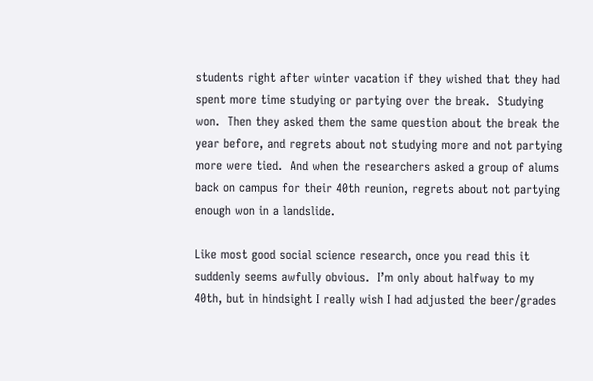students right after winter vacation if they wished that they had spent more time studying or partying over the break.  Studying won.  Then they asked them the same question about the break the year before, and regrets about not studying more and not partying more were tied.  And when the researchers asked a group of alums back on campus for their 40th reunion, regrets about not partying enough won in a landslide.

Like most good social science research, once you read this it suddenly seems awfully obvious.  I’m only about halfway to my 40th, but in hindsight I really wish I had adjusted the beer/grades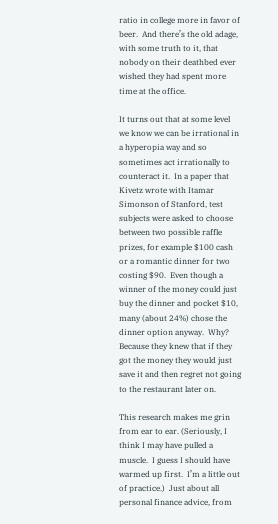ratio in college more in favor of beer.  And there’s the old adage, with some truth to it, that nobody on their deathbed ever wished they had spent more time at the office.

It turns out that at some level we know we can be irrational in a hyperopia way and so sometimes act irrationally to counteract it.  In a paper that Kivetz wrote with Itamar Simonson of Stanford, test subjects were asked to choose between two possible raffle prizes, for example $100 cash or a romantic dinner for two costing $90.  Even though a winner of the money could just buy the dinner and pocket $10, many (about 24%) chose the dinner option anyway.  Why?  Because they knew that if they got the money they would just save it and then regret not going to the restaurant later on.

This research makes me grin from ear to ear. (Seriously, I think I may have pulled a muscle.  I guess I should have warmed up first.  I’m a little out of practice.)  Just about all personal finance advice, from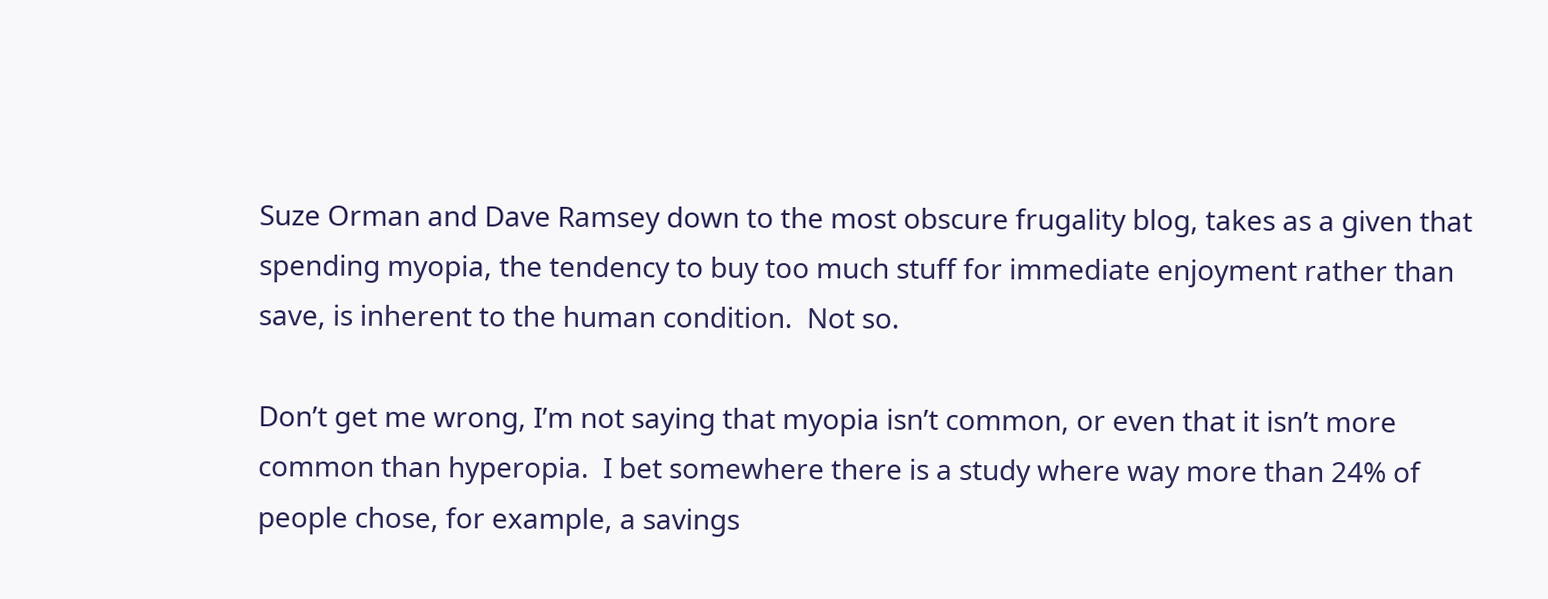Suze Orman and Dave Ramsey down to the most obscure frugality blog, takes as a given that spending myopia, the tendency to buy too much stuff for immediate enjoyment rather than save, is inherent to the human condition.  Not so.

Don’t get me wrong, I’m not saying that myopia isn’t common, or even that it isn’t more common than hyperopia.  I bet somewhere there is a study where way more than 24% of people chose, for example, a savings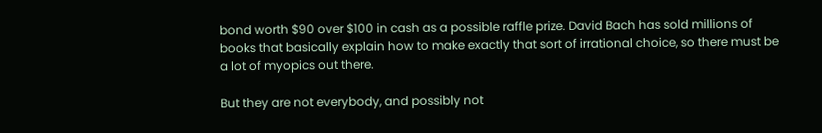bond worth $90 over $100 in cash as a possible raffle prize. David Bach has sold millions of books that basically explain how to make exactly that sort of irrational choice, so there must be a lot of myopics out there.

But they are not everybody, and possibly not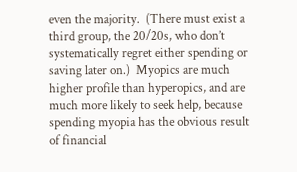even the majority.  (There must exist a third group, the 20/20s, who don’t systematically regret either spending or saving later on.)  Myopics are much higher profile than hyperopics, and are much more likely to seek help, because spending myopia has the obvious result of financial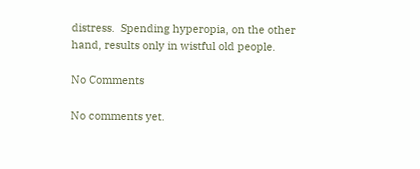distress.  Spending hyperopia, on the other hand, results only in wistful old people.

No Comments

No comments yet.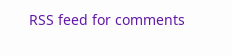RSS feed for comments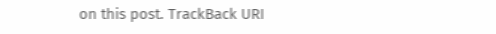on this post. TrackBack URI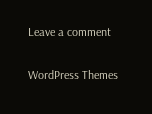Leave a comment

WordPress Themes